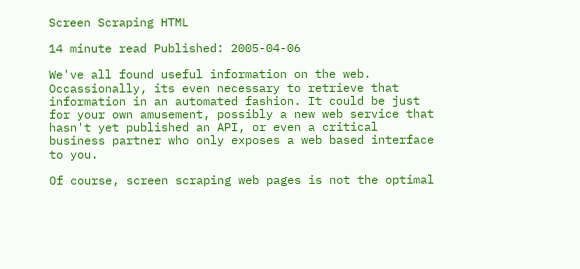Screen Scraping HTML

14 minute read Published: 2005-04-06

We've all found useful information on the web. Occassionally, its even necessary to retrieve that information in an automated fashion. It could be just for your own amusement, possibly a new web service that hasn't yet published an API, or even a critical business partner who only exposes a web based interface to you.

Of course, screen scraping web pages is not the optimal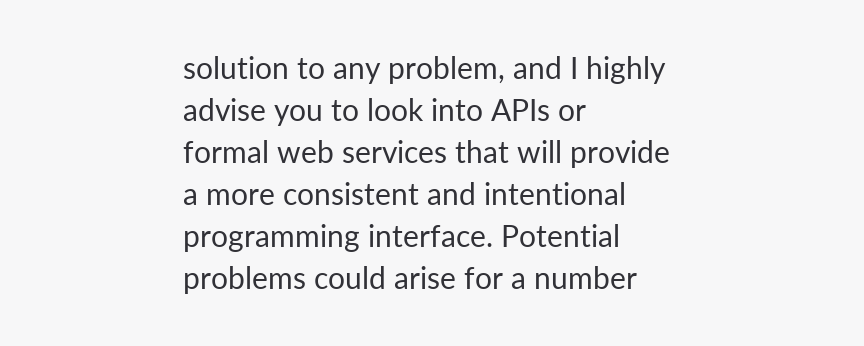solution to any problem, and I highly advise you to look into APIs or formal web services that will provide a more consistent and intentional programming interface. Potential problems could arise for a number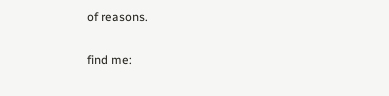of reasons.

find me: